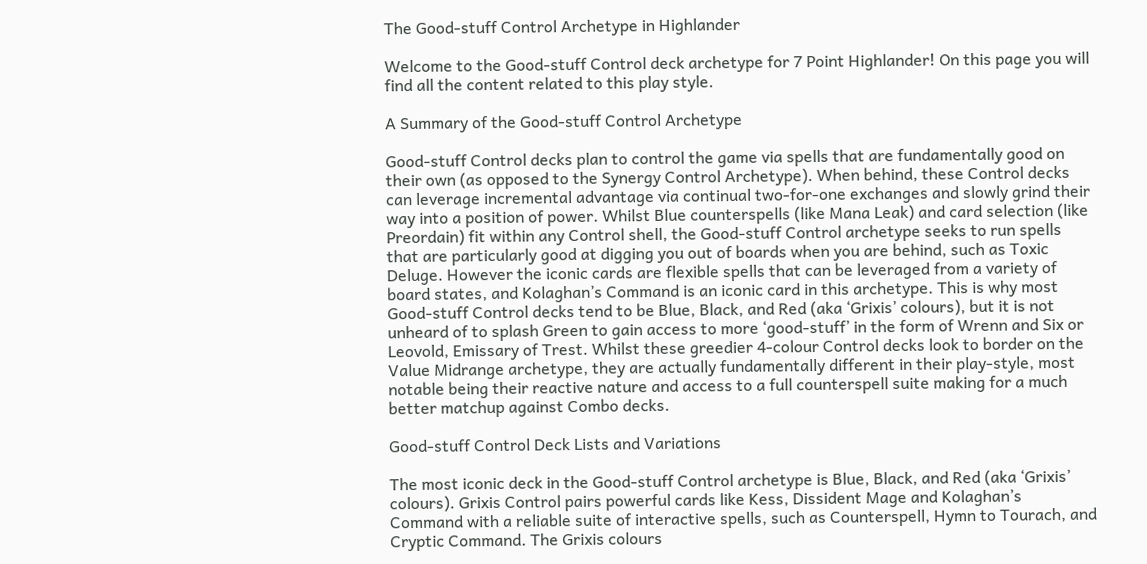The Good-stuff Control Archetype in Highlander

Welcome to the Good-stuff Control deck archetype for 7 Point Highlander! On this page you will find all the content related to this play style.

A Summary of the Good-stuff Control Archetype

Good-stuff Control decks plan to control the game via spells that are fundamentally good on their own (as opposed to the Synergy Control Archetype). When behind, these Control decks can leverage incremental advantage via continual two-for-one exchanges and slowly grind their way into a position of power. Whilst Blue counterspells (like Mana Leak) and card selection (like Preordain) fit within any Control shell, the Good-stuff Control archetype seeks to run spells that are particularly good at digging you out of boards when you are behind, such as Toxic Deluge. However the iconic cards are flexible spells that can be leveraged from a variety of board states, and Kolaghan’s Command is an iconic card in this archetype. This is why most Good-stuff Control decks tend to be Blue, Black, and Red (aka ‘Grixis’ colours), but it is not unheard of to splash Green to gain access to more ‘good-stuff’ in the form of Wrenn and Six or Leovold, Emissary of Trest. Whilst these greedier 4-colour Control decks look to border on the Value Midrange archetype, they are actually fundamentally different in their play-style, most notable being their reactive nature and access to a full counterspell suite making for a much better matchup against Combo decks.

Good-stuff Control Deck Lists and Variations

The most iconic deck in the Good-stuff Control archetype is Blue, Black, and Red (aka ‘Grixis’ colours). Grixis Control pairs powerful cards like Kess, Dissident Mage and Kolaghan’s Command with a reliable suite of interactive spells, such as Counterspell, Hymn to Tourach, and Cryptic Command. The Grixis colours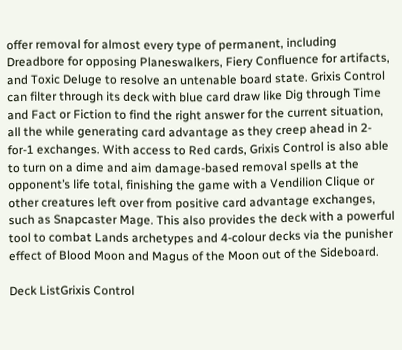offer removal for almost every type of permanent, including Dreadbore for opposing Planeswalkers, Fiery Confluence for artifacts, and Toxic Deluge to resolve an untenable board state. Grixis Control can filter through its deck with blue card draw like Dig through Time and Fact or Fiction to find the right answer for the current situation, all the while generating card advantage as they creep ahead in 2-for-1 exchanges. With access to Red cards, Grixis Control is also able to turn on a dime and aim damage-based removal spells at the opponent’s life total, finishing the game with a Vendilion Clique or other creatures left over from positive card advantage exchanges, such as Snapcaster Mage. This also provides the deck with a powerful tool to combat Lands archetypes and 4-colour decks via the punisher effect of Blood Moon and Magus of the Moon out of the Sideboard.

Deck ListGrixis Control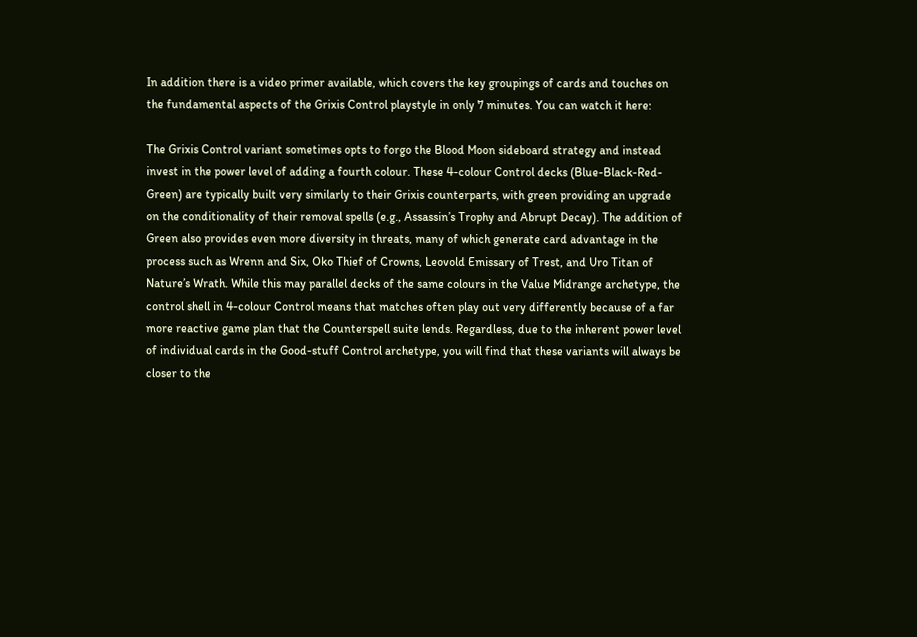In addition there is a video primer available, which covers the key groupings of cards and touches on the fundamental aspects of the Grixis Control playstyle in only 7 minutes. You can watch it here:

The Grixis Control variant sometimes opts to forgo the Blood Moon sideboard strategy and instead invest in the power level of adding a fourth colour. These 4-colour Control decks (Blue-Black-Red-Green) are typically built very similarly to their Grixis counterparts, with green providing an upgrade on the conditionality of their removal spells (e.g., Assassin’s Trophy and Abrupt Decay). The addition of Green also provides even more diversity in threats, many of which generate card advantage in the process such as Wrenn and Six, Oko Thief of Crowns, Leovold Emissary of Trest, and Uro Titan of Nature’s Wrath. While this may parallel decks of the same colours in the Value Midrange archetype, the control shell in 4-colour Control means that matches often play out very differently because of a far more reactive game plan that the Counterspell suite lends. Regardless, due to the inherent power level of individual cards in the Good-stuff Control archetype, you will find that these variants will always be closer to the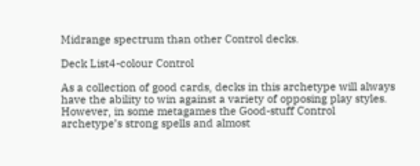Midrange spectrum than other Control decks.

Deck List4-colour Control

As a collection of good cards, decks in this archetype will always have the ability to win against a variety of opposing play styles. However, in some metagames the Good-stuff Control archetype’s strong spells and almost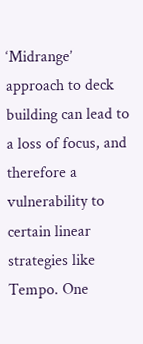‘Midrange’ approach to deck building can lead to a loss of focus, and therefore a vulnerability to certain linear strategies like Tempo. One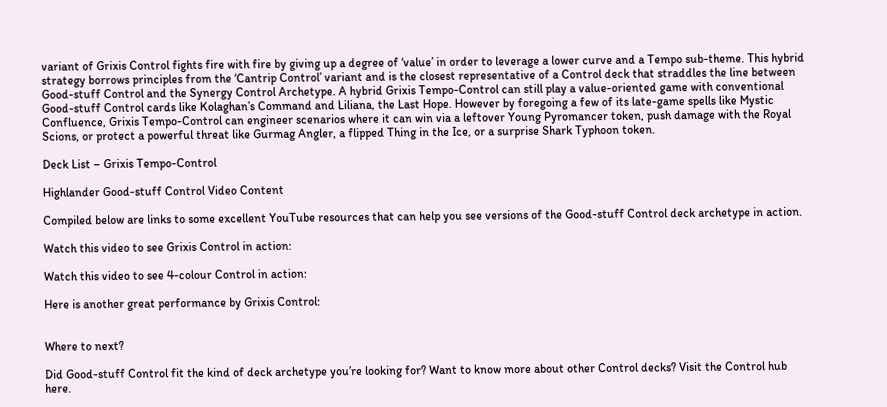variant of Grixis Control fights fire with fire by giving up a degree of ‘value’ in order to leverage a lower curve and a Tempo sub-theme. This hybrid strategy borrows principles from the ‘Cantrip Control’ variant and is the closest representative of a Control deck that straddles the line between Good-stuff Control and the Synergy Control Archetype. A hybrid Grixis Tempo-Control can still play a value-oriented game with conventional Good-stuff Control cards like Kolaghan’s Command and Liliana, the Last Hope. However by foregoing a few of its late-game spells like Mystic Confluence, Grixis Tempo-Control can engineer scenarios where it can win via a leftover Young Pyromancer token, push damage with the Royal Scions, or protect a powerful threat like Gurmag Angler, a flipped Thing in the Ice, or a surprise Shark Typhoon token.

Deck List – Grixis Tempo-Control

Highlander Good-stuff Control Video Content

Compiled below are links to some excellent YouTube resources that can help you see versions of the Good-stuff Control deck archetype in action.

Watch this video to see Grixis Control in action:

Watch this video to see 4-colour Control in action:

Here is another great performance by Grixis Control:


Where to next?

Did Good-stuff Control fit the kind of deck archetype you’re looking for? Want to know more about other Control decks? Visit the Control hub here.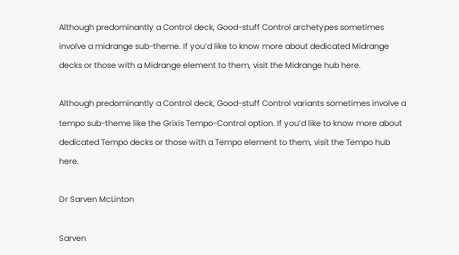Although predominantly a Control deck, Good-stuff Control archetypes sometimes involve a midrange sub-theme. If you’d like to know more about dedicated Midrange decks or those with a Midrange element to them, visit the Midrange hub here.

Although predominantly a Control deck, Good-stuff Control variants sometimes involve a tempo sub-theme like the Grixis Tempo-Control option. If you’d like to know more about dedicated Tempo decks or those with a Tempo element to them, visit the Tempo hub here.

Dr Sarven McLinton

Sarven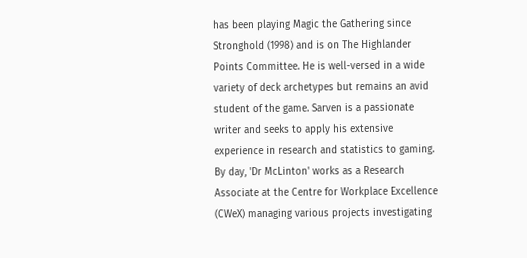has been playing Magic the Gathering since Stronghold (1998) and is on The Highlander Points Committee. He is well-versed in a wide variety of deck archetypes but remains an avid student of the game. Sarven is a passionate writer and seeks to apply his extensive experience in research and statistics to gaming. By day, 'Dr McLinton' works as a Research Associate at the Centre for Workplace Excellence (CWeX) managing various projects investigating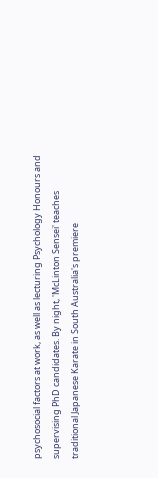psychosocial factors at work, as well as lecturing Psychology Honours and supervising PhD candidates. By night, 'McLinton Sensei' teaches traditional Japanese Karate in South Australia's premiere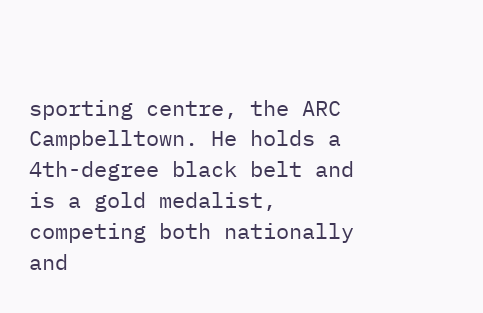sporting centre, the ARC Campbelltown. He holds a 4th-degree black belt and is a gold medalist, competing both nationally and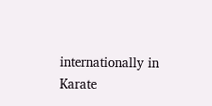internationally in Karate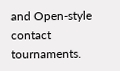and Open-style contact tournaments.